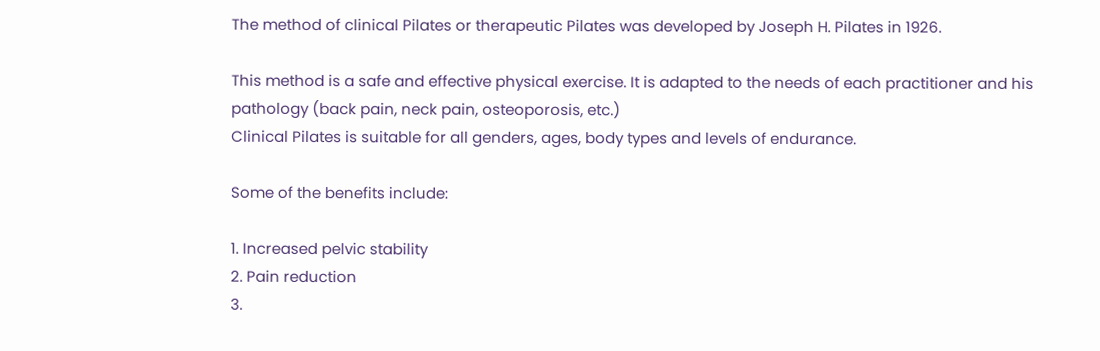The method of clinical Pilates or therapeutic Pilates was developed by Joseph H. Pilates in 1926.

This method is a safe and effective physical exercise. It is adapted to the needs of each practitioner and his pathology (back pain, neck pain, osteoporosis, etc.)
Clinical Pilates is suitable for all genders, ages, body types and levels of endurance.

Some of the benefits include:

1. Increased pelvic stability
2. Pain reduction
3.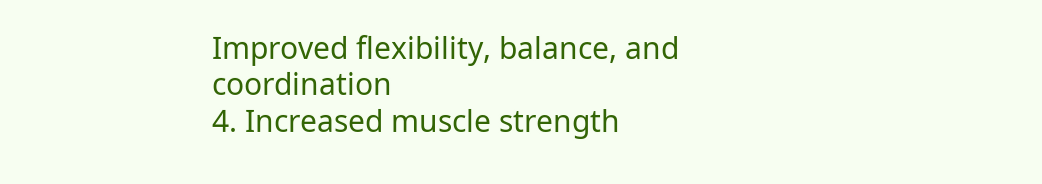Improved flexibility, balance, and coordination
4. Increased muscle strength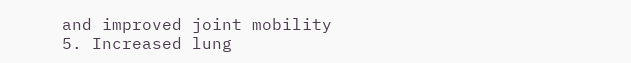and improved joint mobility
5. Increased lung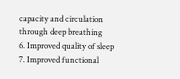capacity and circulation through deep breathing
6. Improved quality of sleep
7. Improved functional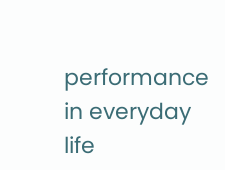performance in everyday life